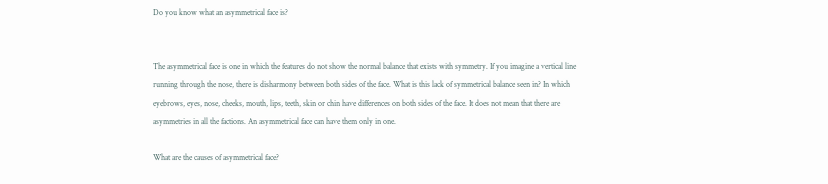Do you know what an asymmetrical face is?


The asymmetrical face is one in which the features do not show the normal balance that exists with symmetry. If you imagine a vertical line running through the nose, there is disharmony between both sides of the face. What is this lack of symmetrical balance seen in? In which eyebrows, eyes, nose, cheeks, mouth, lips, teeth, skin or chin have differences on both sides of the face. It does not mean that there are asymmetries in all the factions. An asymmetrical face can have them only in one.

What are the causes of asymmetrical face?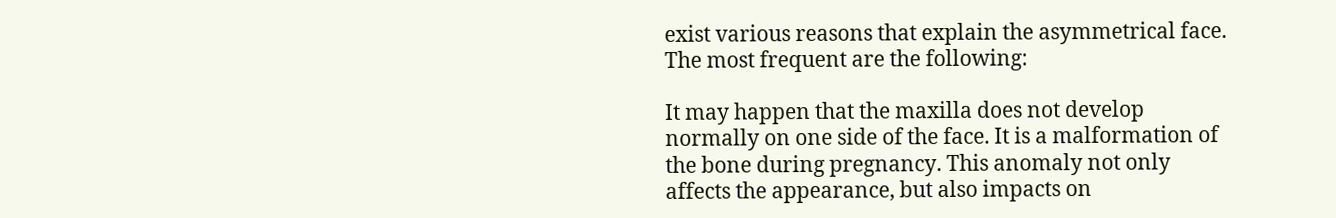exist various reasons that explain the asymmetrical face. The most frequent are the following:

It may happen that the maxilla does not develop normally on one side of the face. It is a malformation of the bone during pregnancy. This anomaly not only affects the appearance, but also impacts on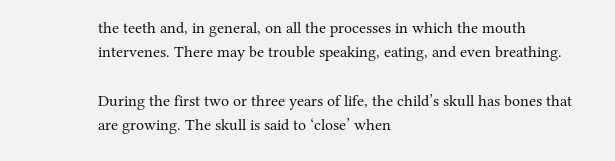the teeth and, in general, on all the processes in which the mouth intervenes. There may be trouble speaking, eating, and even breathing.

During the first two or three years of life, the child’s skull has bones that are growing. The skull is said to ‘close’ when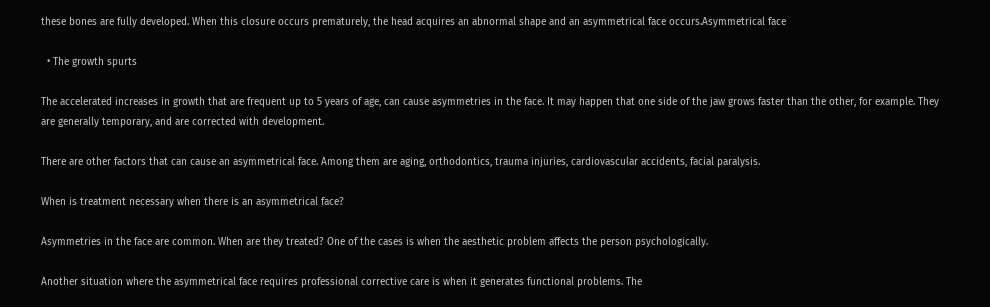these bones are fully developed. When this closure occurs prematurely, the head acquires an abnormal shape and an asymmetrical face occurs.Asymmetrical face

  • The growth spurts

The accelerated increases in growth that are frequent up to 5 years of age, can cause asymmetries in the face. It may happen that one side of the jaw grows faster than the other, for example. They are generally temporary, and are corrected with development.

There are other factors that can cause an asymmetrical face. Among them are aging, orthodontics, trauma injuries, cardiovascular accidents, facial paralysis.

When is treatment necessary when there is an asymmetrical face?

Asymmetries in the face are common. When are they treated? One of the cases is when the aesthetic problem affects the person psychologically.

Another situation where the asymmetrical face requires professional corrective care is when it generates functional problems. The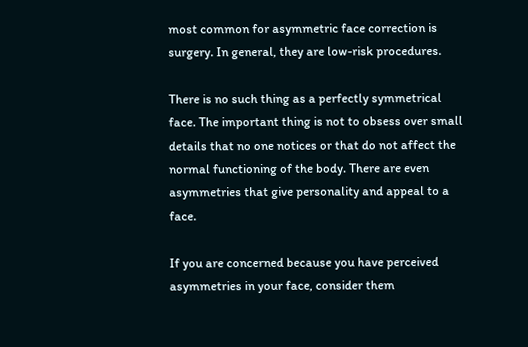most common for asymmetric face correction is surgery. In general, they are low-risk procedures.

There is no such thing as a perfectly symmetrical face. The important thing is not to obsess over small details that no one notices or that do not affect the normal functioning of the body. There are even asymmetries that give personality and appeal to a face.

If you are concerned because you have perceived asymmetries in your face, consider them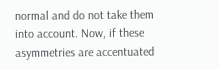normal and do not take them into account. Now, if these asymmetries are accentuated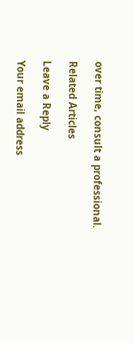over time, consult a professional.

Related Articles

Leave a Reply

Your email address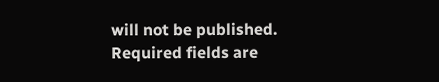will not be published. Required fields are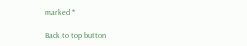marked *

Back to top button